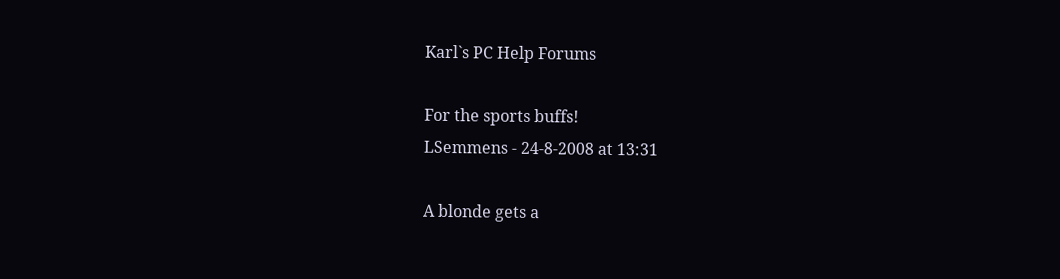Karl`s PC Help Forums

For the sports buffs!
LSemmens - 24-8-2008 at 13:31

A blonde gets a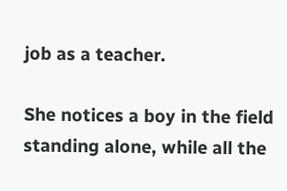job as a teacher.

She notices a boy in the field standing alone, while all the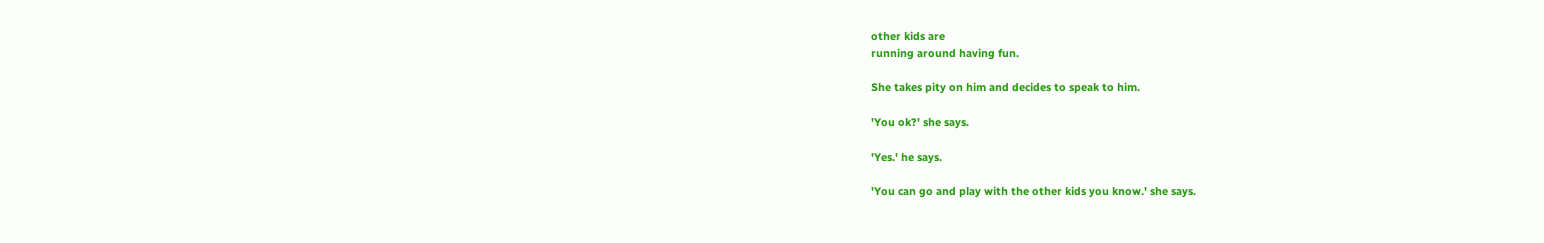other kids are
running around having fun.

She takes pity on him and decides to speak to him.

'You ok?' she says.

'Yes.' he says.

'You can go and play with the other kids you know.' she says.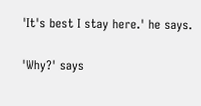'It's best I stay here.' he says.

'Why?' says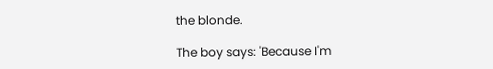the blonde.

The boy says: 'Because I'm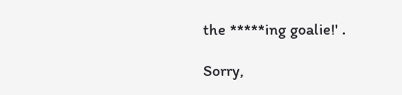the *****ing goalie!' .

Sorry,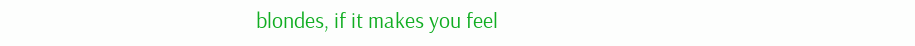blondes, if it makes you feel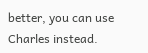better, you can use Charles instead.